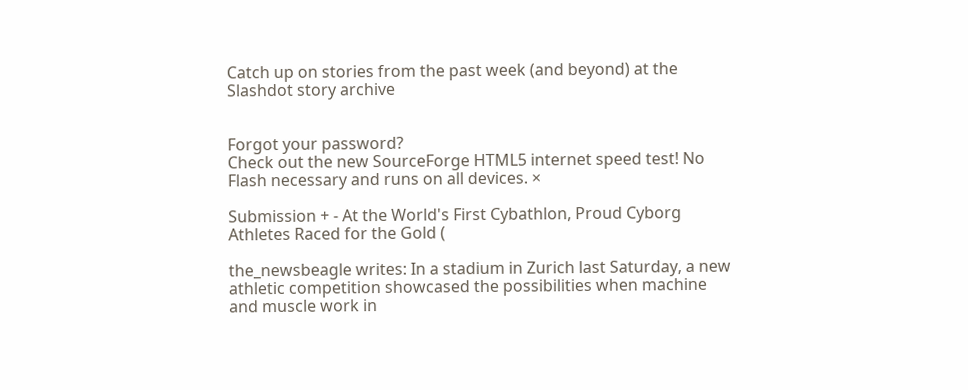Catch up on stories from the past week (and beyond) at the Slashdot story archive


Forgot your password?
Check out the new SourceForge HTML5 internet speed test! No Flash necessary and runs on all devices. ×

Submission + - At the World's First Cybathlon, Proud Cyborg Athletes Raced for the Gold (

the_newsbeagle writes: In a stadium in Zurich last Saturday, a new athletic competition showcased the possibilities when machine and muscle work in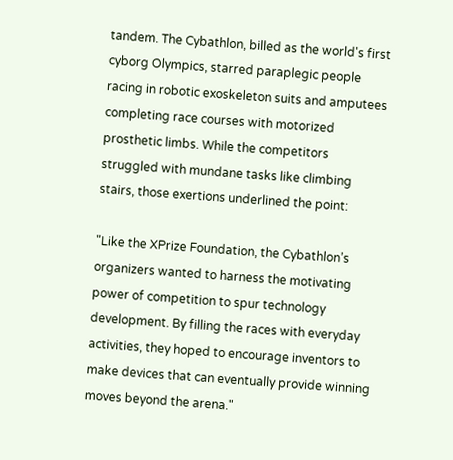tandem. The Cybathlon, billed as the world's first cyborg Olympics, starred paraplegic people racing in robotic exoskeleton suits and amputees completing race courses with motorized prosthetic limbs. While the competitors struggled with mundane tasks like climbing stairs, those exertions underlined the point:

"Like the XPrize Foundation, the Cybathlon’s organizers wanted to harness the motivating power of competition to spur technology development. By filling the races with everyday activities, they hoped to encourage inventors to make devices that can eventually provide winning moves beyond the arena."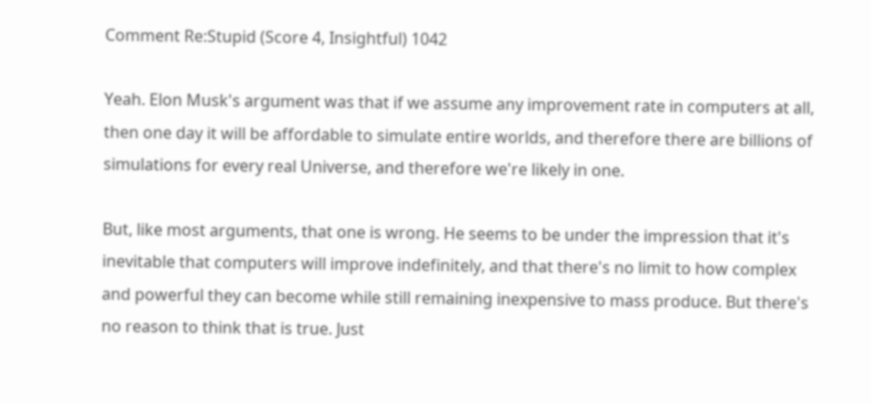Comment Re:Stupid (Score 4, Insightful) 1042

Yeah. Elon Musk's argument was that if we assume any improvement rate in computers at all, then one day it will be affordable to simulate entire worlds, and therefore there are billions of simulations for every real Universe, and therefore we're likely in one.

But, like most arguments, that one is wrong. He seems to be under the impression that it's inevitable that computers will improve indefinitely, and that there's no limit to how complex and powerful they can become while still remaining inexpensive to mass produce. But there's no reason to think that is true. Just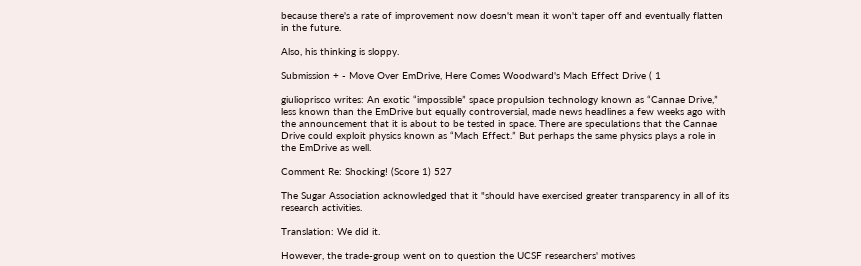because there's a rate of improvement now doesn't mean it won't taper off and eventually flatten in the future.

Also, his thinking is sloppy.

Submission + - Move Over EmDrive, Here Comes Woodward's Mach Effect Drive ( 1

giulioprisco writes: An exotic “impossible” space propulsion technology known as “Cannae Drive,” less known than the EmDrive but equally controversial, made news headlines a few weeks ago with the announcement that it is about to be tested in space. There are speculations that the Cannae Drive could exploit physics known as “Mach Effect.” But perhaps the same physics plays a role in the EmDrive as well.

Comment Re: Shocking! (Score 1) 527

The Sugar Association acknowledged that it "should have exercised greater transparency in all of its research activities.

Translation: We did it.

However, the trade-group went on to question the UCSF researchers' motives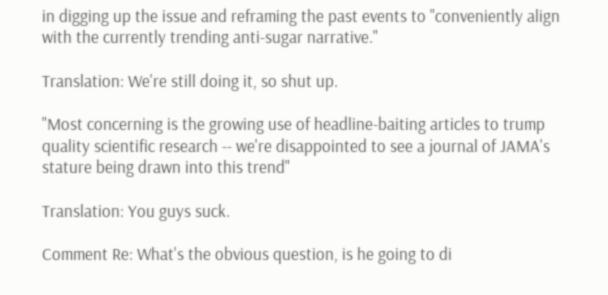in digging up the issue and reframing the past events to "conveniently align with the currently trending anti-sugar narrative."

Translation: We're still doing it, so shut up.

"Most concerning is the growing use of headline-baiting articles to trump quality scientific research -- we're disappointed to see a journal of JAMA's stature being drawn into this trend"

Translation: You guys suck.

Comment Re: What's the obvious question, is he going to di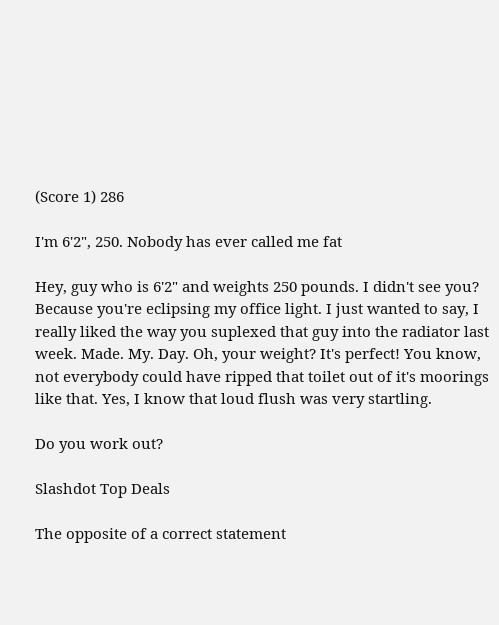(Score 1) 286

I'm 6'2", 250. Nobody has ever called me fat

Hey, guy who is 6'2" and weights 250 pounds. I didn't see you? Because you're eclipsing my office light. I just wanted to say, I really liked the way you suplexed that guy into the radiator last week. Made. My. Day. Oh, your weight? It's perfect! You know, not everybody could have ripped that toilet out of it's moorings like that. Yes, I know that loud flush was very startling.

Do you work out?

Slashdot Top Deals

The opposite of a correct statement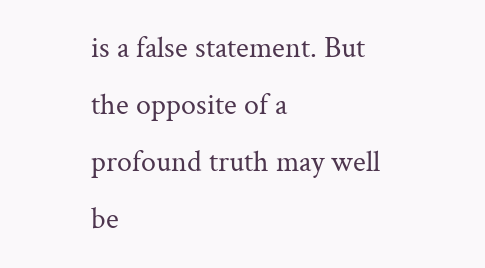is a false statement. But the opposite of a profound truth may well be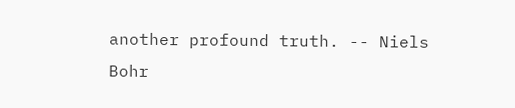another profound truth. -- Niels Bohr